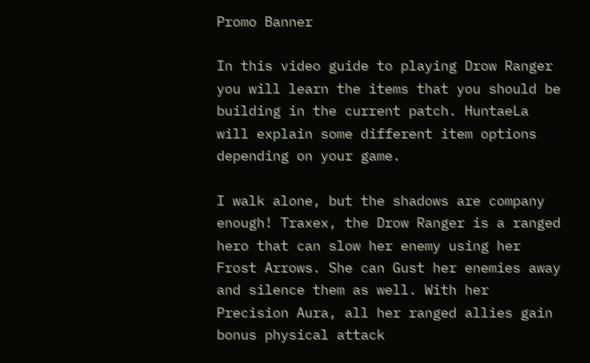Promo Banner

In this video guide to playing Drow Ranger you will learn the items that you should be building in the current patch. HuntaeLa will explain some different item options depending on your game.

I walk alone, but the shadows are company enough! Traxex, the Drow Ranger is a ranged hero that can slow her enemy using her Frost Arrows. She can Gust her enemies away and silence them as well. With her Precision Aura, all her ranged allies gain bonus physical attack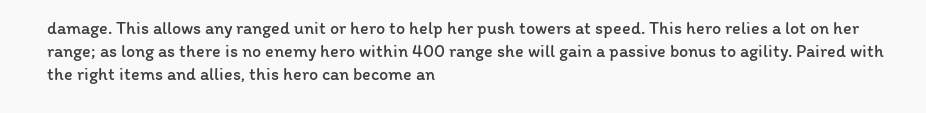damage. This allows any ranged unit or hero to help her push towers at speed. This hero relies a lot on her range; as long as there is no enemy hero within 400 range she will gain a passive bonus to agility. Paired with the right items and allies, this hero can become an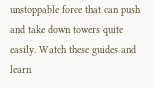unstoppable force that can push and take down towers quite easily. Watch these guides and learn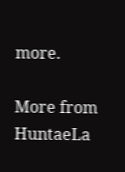more.

More from HuntaeLa